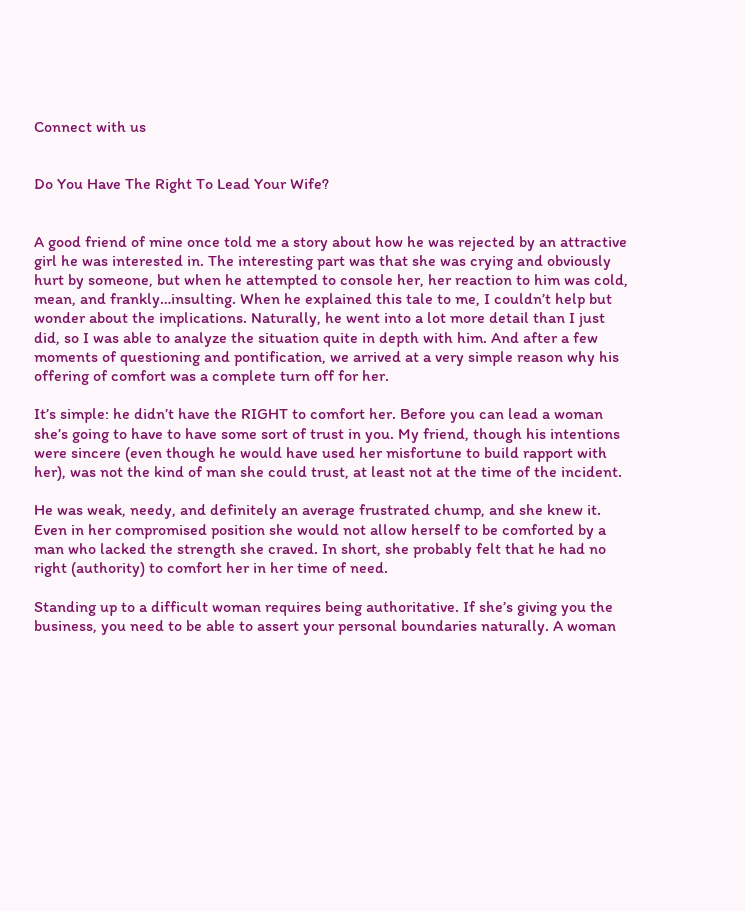Connect with us


Do You Have The Right To Lead Your Wife?


A good friend of mine once told me a story about how he was rejected by an attractive girl he was interested in. The interesting part was that she was crying and obviously hurt by someone, but when he attempted to console her, her reaction to him was cold, mean, and frankly…insulting. When he explained this tale to me, I couldn’t help but wonder about the implications. Naturally, he went into a lot more detail than I just did, so I was able to analyze the situation quite in depth with him. And after a few moments of questioning and pontification, we arrived at a very simple reason why his offering of comfort was a complete turn off for her.

It’s simple: he didn’t have the RIGHT to comfort her. Before you can lead a woman she’s going to have to have some sort of trust in you. My friend, though his intentions were sincere (even though he would have used her misfortune to build rapport with her), was not the kind of man she could trust, at least not at the time of the incident.

He was weak, needy, and definitely an average frustrated chump, and she knew it. Even in her compromised position she would not allow herself to be comforted by a man who lacked the strength she craved. In short, she probably felt that he had no right (authority) to comfort her in her time of need.

Standing up to a difficult woman requires being authoritative. If she’s giving you the business, you need to be able to assert your personal boundaries naturally. A woman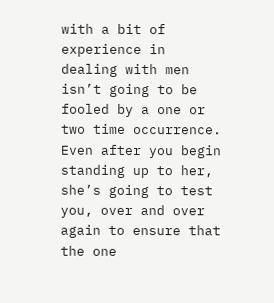with a bit of experience in dealing with men isn’t going to be fooled by a one or two time occurrence. Even after you begin standing up to her, she’s going to test you, over and over again to ensure that the one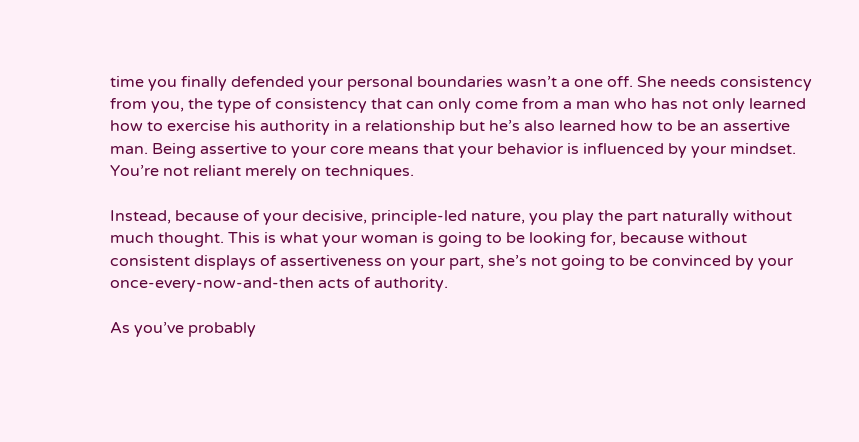time you finally defended your personal boundaries wasn’t a one off. She needs consistency from you, the type of consistency that can only come from a man who has not only learned how to exercise his authority in a relationship but he’s also learned how to be an assertive man. Being assertive to your core means that your behavior is influenced by your mindset. You’re not reliant merely on techniques.

Instead, because of your decisive, principle-led nature, you play the part naturally without much thought. This is what your woman is going to be looking for, because without consistent displays of assertiveness on your part, she’s not going to be convinced by your once-every-now-and-then acts of authority.

As you’ve probably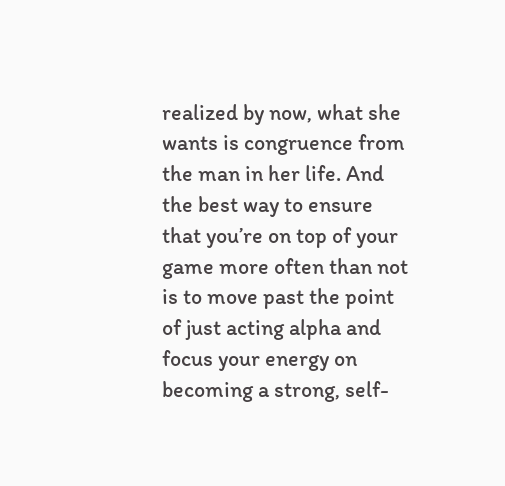realized by now, what she wants is congruence from the man in her life. And the best way to ensure that you’re on top of your game more often than not is to move past the point of just acting alpha and focus your energy on becoming a strong, self-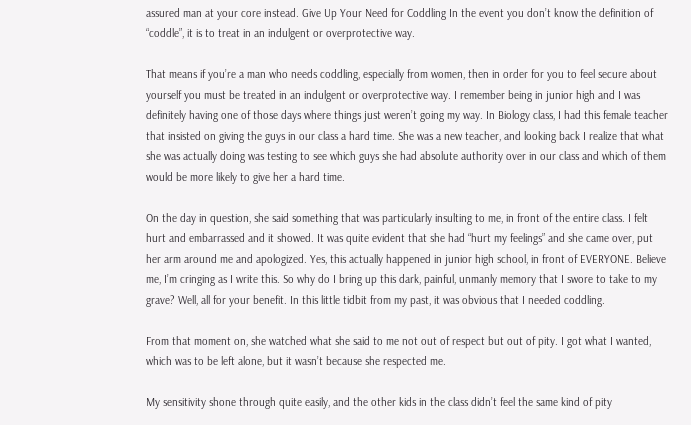assured man at your core instead. Give Up Your Need for Coddling In the event you don’t know the definition of “coddle”, it is to treat in an indulgent or overprotective way.

That means if you’re a man who needs coddling, especially from women, then in order for you to feel secure about yourself you must be treated in an indulgent or overprotective way. I remember being in junior high and I was definitely having one of those days where things just weren’t going my way. In Biology class, I had this female teacher that insisted on giving the guys in our class a hard time. She was a new teacher, and looking back I realize that what she was actually doing was testing to see which guys she had absolute authority over in our class and which of them would be more likely to give her a hard time.

On the day in question, she said something that was particularly insulting to me, in front of the entire class. I felt hurt and embarrassed and it showed. It was quite evident that she had “hurt my feelings” and she came over, put her arm around me and apologized. Yes, this actually happened in junior high school, in front of EVERYONE. Believe me, I’m cringing as I write this. So why do I bring up this dark, painful, unmanly memory that I swore to take to my grave? Well, all for your benefit. In this little tidbit from my past, it was obvious that I needed coddling.

From that moment on, she watched what she said to me not out of respect but out of pity. I got what I wanted, which was to be left alone, but it wasn’t because she respected me.

My sensitivity shone through quite easily, and the other kids in the class didn’t feel the same kind of pity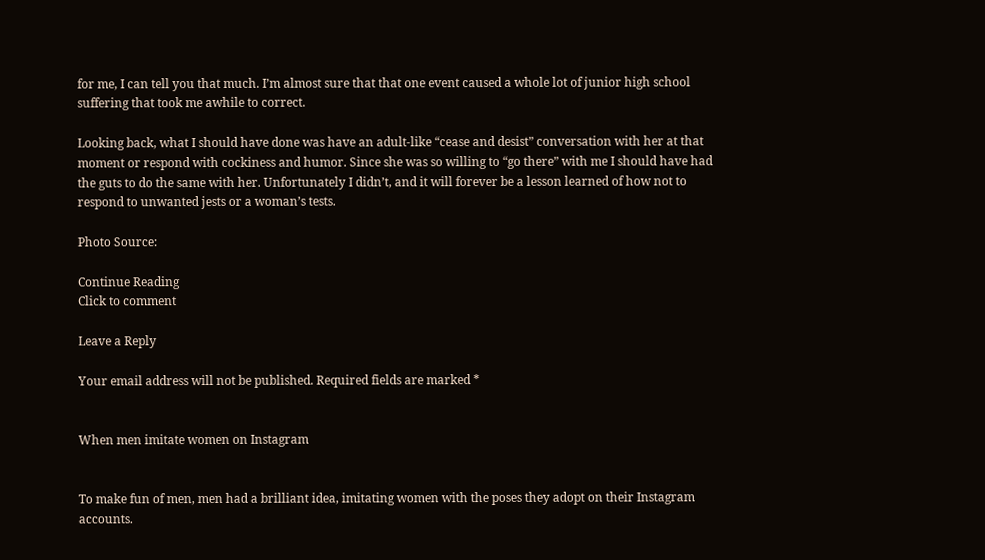for me, I can tell you that much. I’m almost sure that that one event caused a whole lot of junior high school suffering that took me awhile to correct.

Looking back, what I should have done was have an adult-like “cease and desist” conversation with her at that moment or respond with cockiness and humor. Since she was so willing to “go there” with me I should have had the guts to do the same with her. Unfortunately I didn’t, and it will forever be a lesson learned of how not to respond to unwanted jests or a woman’s tests.

Photo Source:

Continue Reading
Click to comment

Leave a Reply

Your email address will not be published. Required fields are marked *


When men imitate women on Instagram


To make fun of men, men had a brilliant idea, imitating women with the poses they adopt on their Instagram accounts.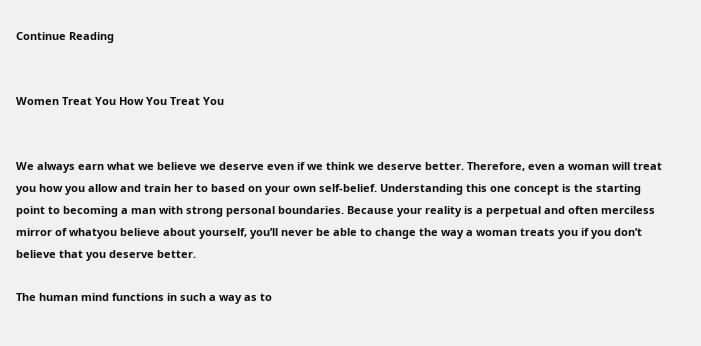Continue Reading


Women Treat You How You Treat You


We always earn what we believe we deserve even if we think we deserve better. Therefore, even a woman will treat you how you allow and train her to based on your own self-belief. Understanding this one concept is the starting point to becoming a man with strong personal boundaries. Because your reality is a perpetual and often merciless mirror of whatyou believe about yourself, you’ll never be able to change the way a woman treats you if you don’t believe that you deserve better.

The human mind functions in such a way as to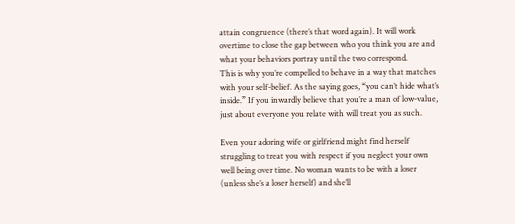attain congruence (there’s that word again). It will work overtime to close the gap between who you think you are and what your behaviors portray until the two correspond.
This is why you’re compelled to behave in a way that matches with your self-belief. As the saying goes, “you can’t hide what’s inside.” If you inwardly believe that you’re a man of low-value, just about everyone you relate with will treat you as such.

Even your adoring wife or girlfriend might find herself struggling to treat you with respect if you neglect your own well being over time. No woman wants to be with a loser (unless she’s a loser herself) and she’ll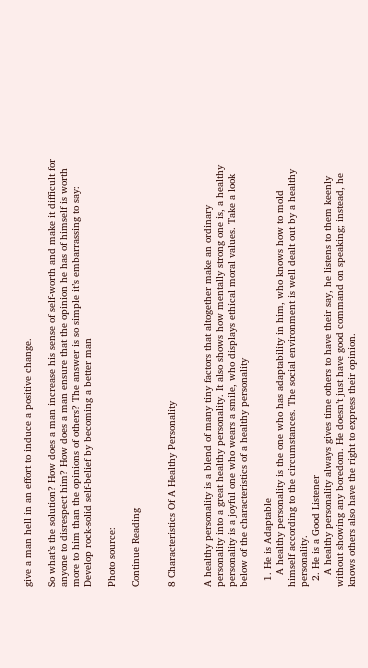give a man hell in an effort to induce a positive change.

So what’s the solution? How does a man increase his sense of self-worth and make it difficult for anyone to disrespect him? How does a man ensure that the opinion he has of himself is worth more to him than the opinions of others? The answer is so simple it’s embarrassing to say: Develop rock-solid self-belief by becoming a better man

Photo source:

Continue Reading


8 Characteristics Of A Healthy Personality


A healthy personality is a blend of many tiny factors that altogether make an ordinary personality into a great healthy personality. It also shows how mentally strong one is, a healthy personality is a joyful one who wears a smile, who displays ethical moral values. Take a look below of the characteristics of a healthy personality

  1. He is Adaptable
    A healthy personality is the one who has adaptability in him, who knows how to mold himself according to the circumstances. The social environment is well dealt out by a healthy personality.
  2. He is a Good Listener
    A healthy personality always gives time others to have their say, he listens to them keenly without showing any boredom. He doesn’t just have good command on speaking; instead, he knows others also have the right to express their opinion.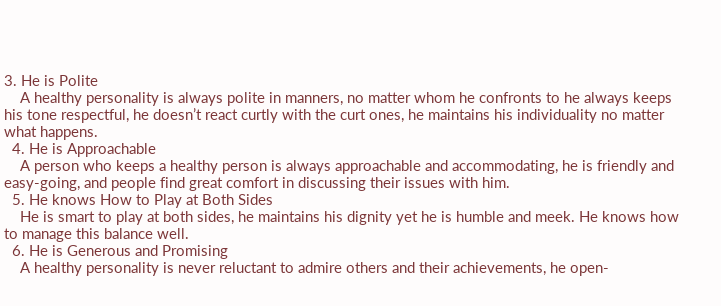3. He is Polite
    A healthy personality is always polite in manners, no matter whom he confronts to he always keeps his tone respectful, he doesn’t react curtly with the curt ones, he maintains his individuality no matter what happens.
  4. He is Approachable
    A person who keeps a healthy person is always approachable and accommodating, he is friendly and easy-going, and people find great comfort in discussing their issues with him.
  5. He knows How to Play at Both Sides
    He is smart to play at both sides, he maintains his dignity yet he is humble and meek. He knows how to manage this balance well.
  6. He is Generous and Promising
    A healthy personality is never reluctant to admire others and their achievements, he open-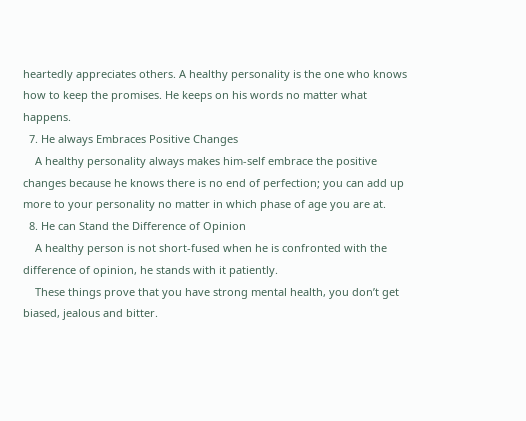heartedly appreciates others. A healthy personality is the one who knows how to keep the promises. He keeps on his words no matter what happens.
  7. He always Embraces Positive Changes
    A healthy personality always makes him-self embrace the positive changes because he knows there is no end of perfection; you can add up more to your personality no matter in which phase of age you are at.
  8. He can Stand the Difference of Opinion
    A healthy person is not short-fused when he is confronted with the difference of opinion, he stands with it patiently.
    These things prove that you have strong mental health, you don’t get biased, jealous and bitter.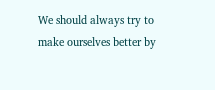We should always try to make ourselves better by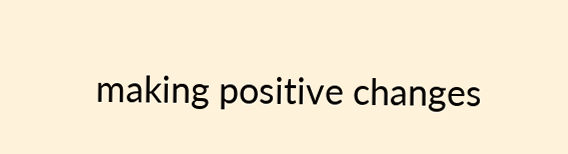making positive changes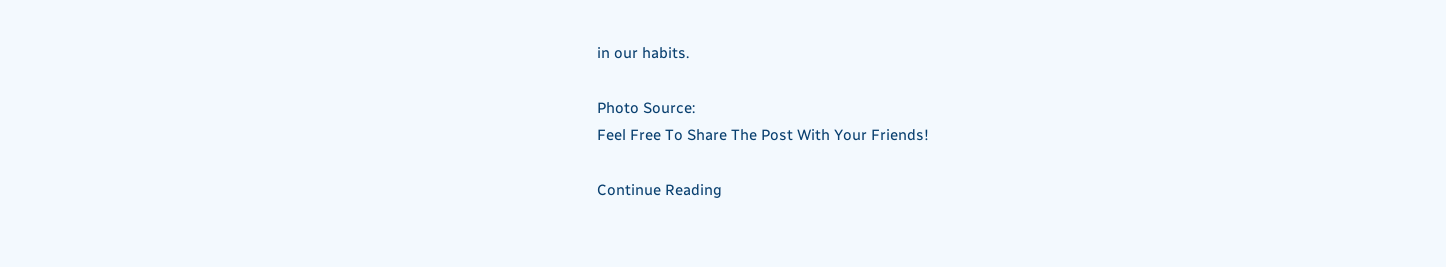in our habits.

Photo Source:
Feel Free To Share The Post With Your Friends!

Continue Reading